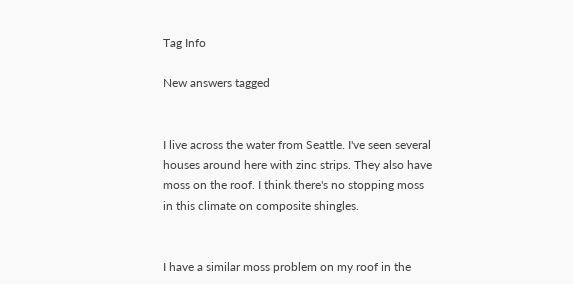Tag Info

New answers tagged


I live across the water from Seattle. I've seen several houses around here with zinc strips. They also have moss on the roof. I think there's no stopping moss in this climate on composite shingles.


I have a similar moss problem on my roof in the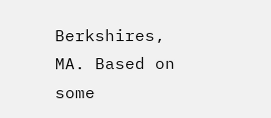Berkshires, MA. Based on some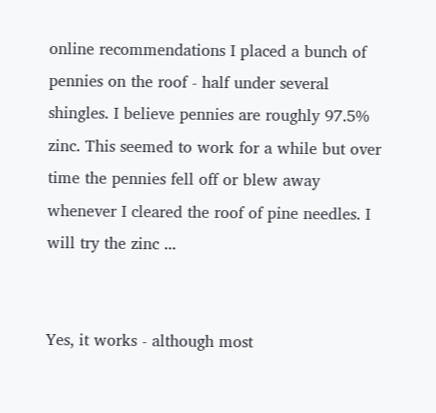online recommendations I placed a bunch of pennies on the roof - half under several shingles. I believe pennies are roughly 97.5% zinc. This seemed to work for a while but over time the pennies fell off or blew away whenever I cleared the roof of pine needles. I will try the zinc ...


Yes, it works - although most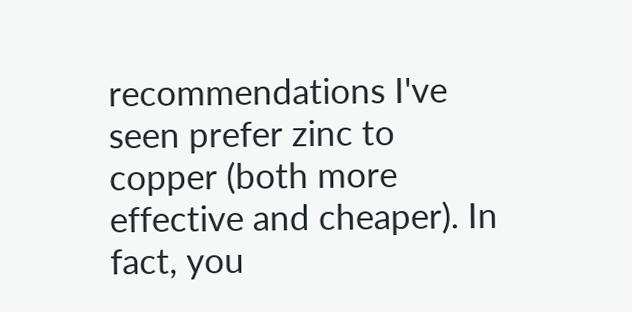recommendations I've seen prefer zinc to copper (both more effective and cheaper). In fact, you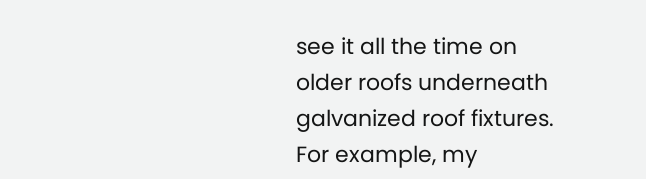see it all the time on older roofs underneath galvanized roof fixtures. For example, my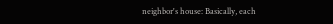neighbor's house: Basically, each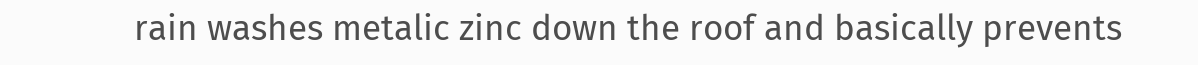rain washes metalic zinc down the roof and basically prevents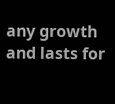any growth and lasts for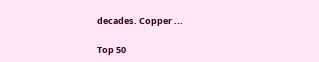decades. Copper ...

Top 50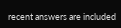recent answers are included